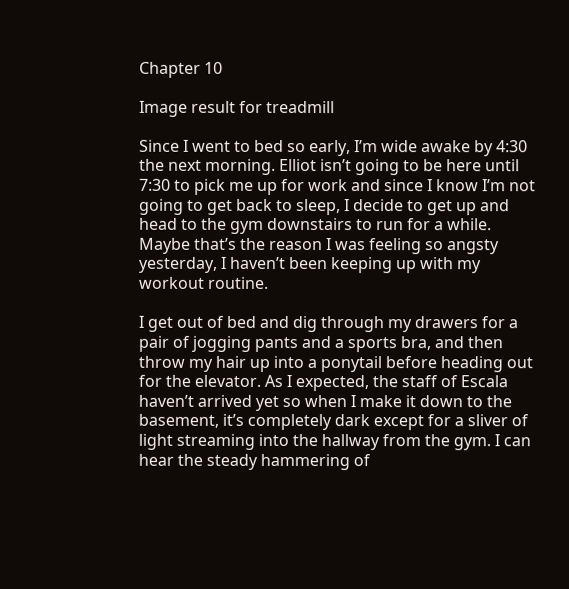Chapter 10

Image result for treadmill

Since I went to bed so early, I’m wide awake by 4:30 the next morning. Elliot isn’t going to be here until 7:30 to pick me up for work and since I know I’m not going to get back to sleep, I decide to get up and head to the gym downstairs to run for a while. Maybe that’s the reason I was feeling so angsty yesterday, I haven’t been keeping up with my workout routine.

I get out of bed and dig through my drawers for a pair of jogging pants and a sports bra, and then throw my hair up into a ponytail before heading out for the elevator. As I expected, the staff of Escala haven’t arrived yet so when I make it down to the basement, it’s completely dark except for a sliver of light streaming into the hallway from the gym. I can hear the steady hammering of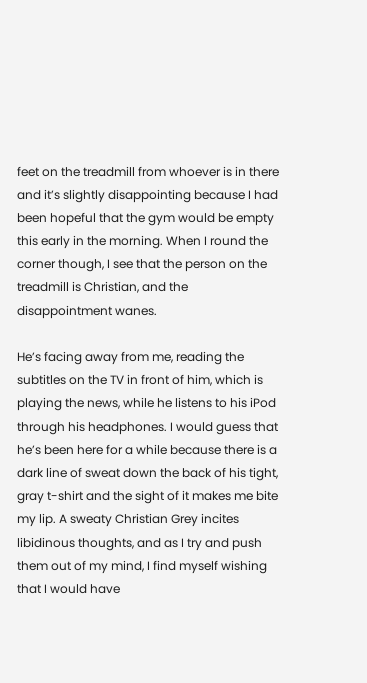feet on the treadmill from whoever is in there and it’s slightly disappointing because I had been hopeful that the gym would be empty this early in the morning. When I round the corner though, I see that the person on the treadmill is Christian, and the disappointment wanes.

He’s facing away from me, reading the subtitles on the TV in front of him, which is playing the news, while he listens to his iPod through his headphones. I would guess that he’s been here for a while because there is a dark line of sweat down the back of his tight, gray t-shirt and the sight of it makes me bite my lip. A sweaty Christian Grey incites libidinous thoughts, and as I try and push them out of my mind, I find myself wishing that I would have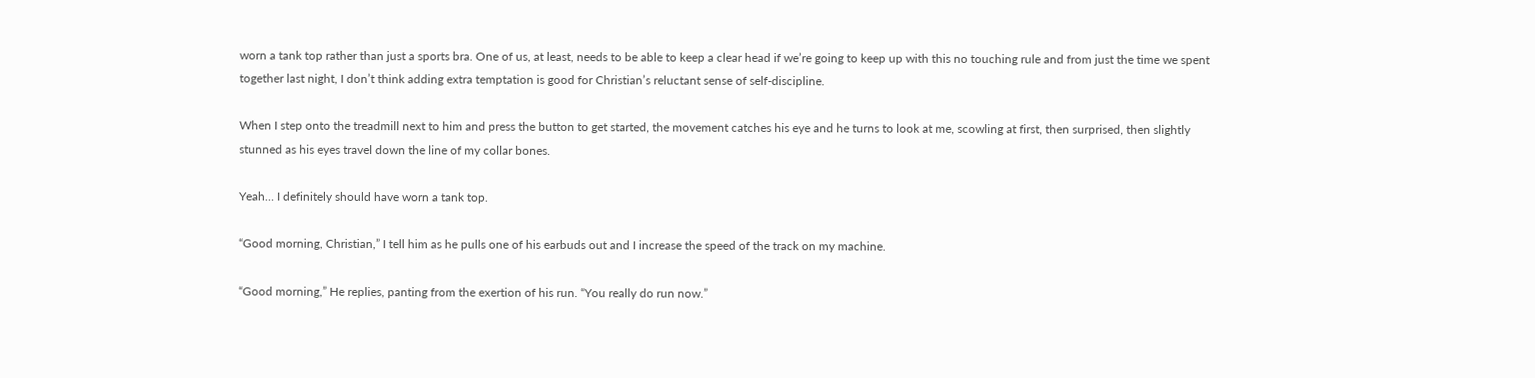worn a tank top rather than just a sports bra. One of us, at least, needs to be able to keep a clear head if we’re going to keep up with this no touching rule and from just the time we spent together last night, I don’t think adding extra temptation is good for Christian’s reluctant sense of self-discipline.

When I step onto the treadmill next to him and press the button to get started, the movement catches his eye and he turns to look at me, scowling at first, then surprised, then slightly stunned as his eyes travel down the line of my collar bones.

Yeah… I definitely should have worn a tank top.

“Good morning, Christian,” I tell him as he pulls one of his earbuds out and I increase the speed of the track on my machine.

“Good morning,” He replies, panting from the exertion of his run. “You really do run now.”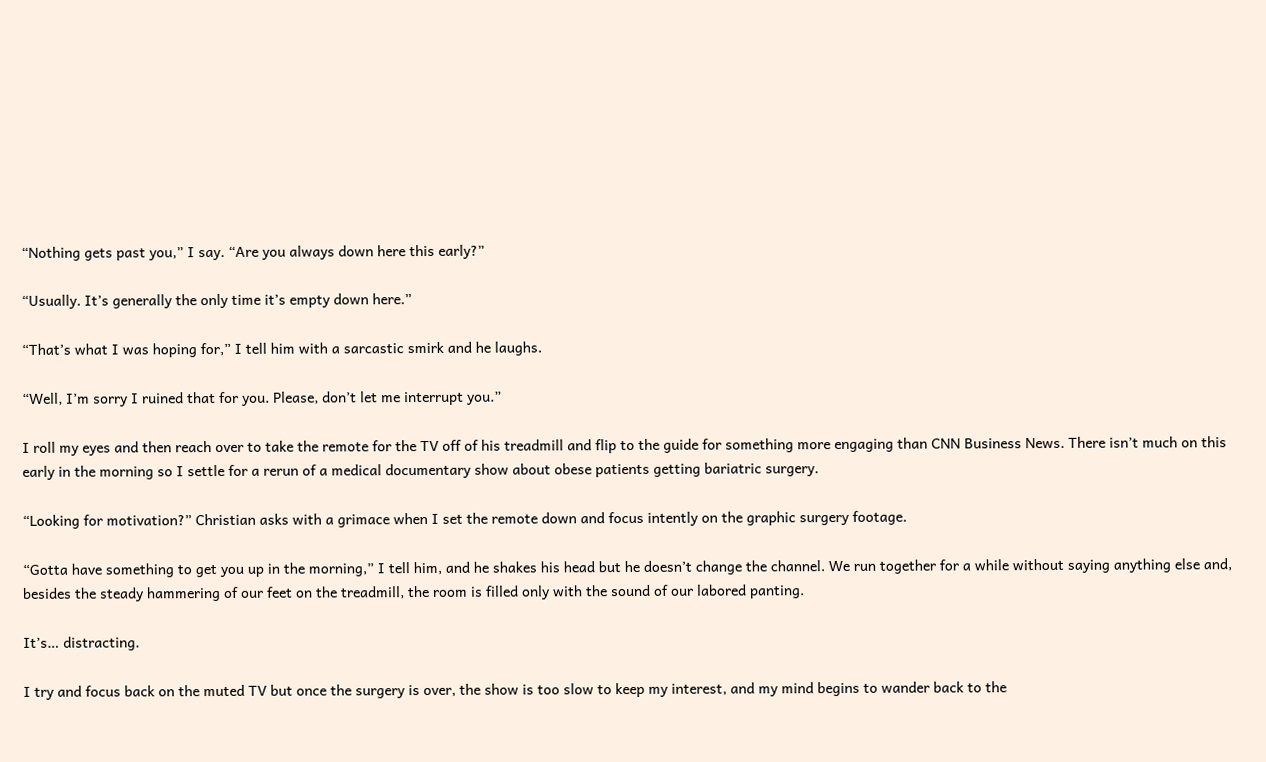“Nothing gets past you,” I say. “Are you always down here this early?”

“Usually. It’s generally the only time it’s empty down here.”

“That’s what I was hoping for,” I tell him with a sarcastic smirk and he laughs.

“Well, I’m sorry I ruined that for you. Please, don’t let me interrupt you.”

I roll my eyes and then reach over to take the remote for the TV off of his treadmill and flip to the guide for something more engaging than CNN Business News. There isn’t much on this early in the morning so I settle for a rerun of a medical documentary show about obese patients getting bariatric surgery.

“Looking for motivation?” Christian asks with a grimace when I set the remote down and focus intently on the graphic surgery footage.

“Gotta have something to get you up in the morning,” I tell him, and he shakes his head but he doesn’t change the channel. We run together for a while without saying anything else and, besides the steady hammering of our feet on the treadmill, the room is filled only with the sound of our labored panting.

It’s… distracting.

I try and focus back on the muted TV but once the surgery is over, the show is too slow to keep my interest, and my mind begins to wander back to the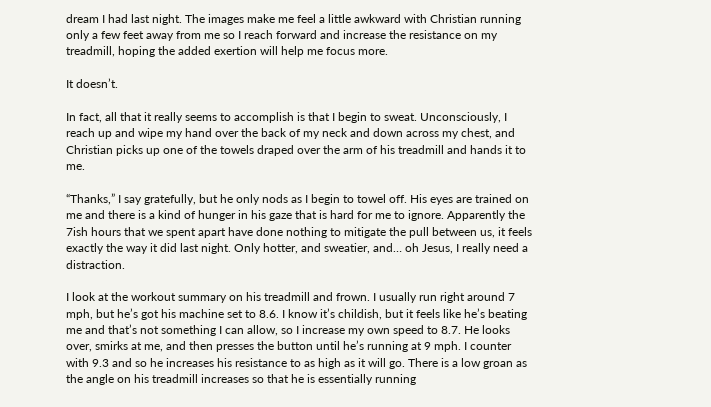dream I had last night. The images make me feel a little awkward with Christian running only a few feet away from me so I reach forward and increase the resistance on my treadmill, hoping the added exertion will help me focus more.

It doesn’t.

In fact, all that it really seems to accomplish is that I begin to sweat. Unconsciously, I reach up and wipe my hand over the back of my neck and down across my chest, and Christian picks up one of the towels draped over the arm of his treadmill and hands it to me.

“Thanks,” I say gratefully, but he only nods as I begin to towel off. His eyes are trained on me and there is a kind of hunger in his gaze that is hard for me to ignore. Apparently the 7ish hours that we spent apart have done nothing to mitigate the pull between us, it feels exactly the way it did last night. Only hotter, and sweatier, and… oh Jesus, I really need a distraction.

I look at the workout summary on his treadmill and frown. I usually run right around 7 mph, but he’s got his machine set to 8.6. I know it’s childish, but it feels like he’s beating me and that’s not something I can allow, so I increase my own speed to 8.7. He looks over, smirks at me, and then presses the button until he’s running at 9 mph. I counter with 9.3 and so he increases his resistance to as high as it will go. There is a low groan as the angle on his treadmill increases so that he is essentially running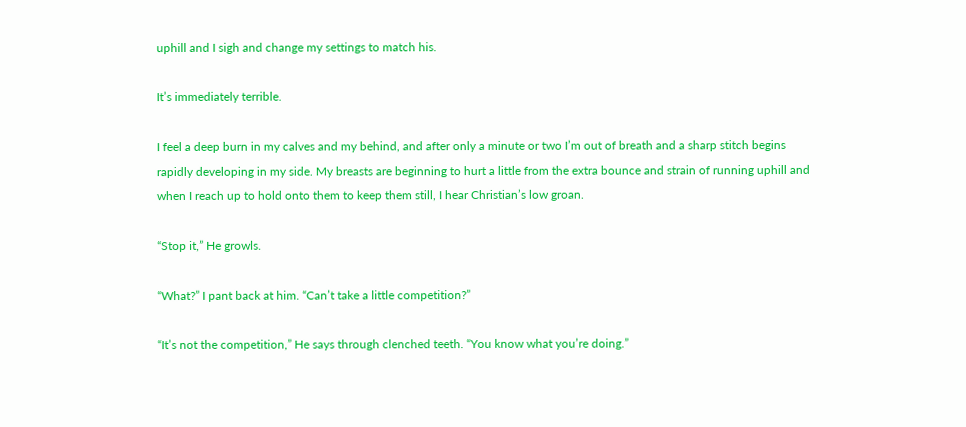uphill and I sigh and change my settings to match his.

It’s immediately terrible.

I feel a deep burn in my calves and my behind, and after only a minute or two I’m out of breath and a sharp stitch begins rapidly developing in my side. My breasts are beginning to hurt a little from the extra bounce and strain of running uphill and when I reach up to hold onto them to keep them still, I hear Christian’s low groan.

“Stop it,” He growls.

“What?” I pant back at him. “Can’t take a little competition?”

“It’s not the competition,” He says through clenched teeth. “You know what you’re doing.”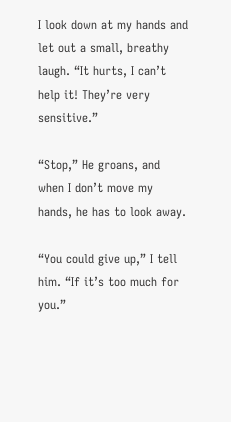I look down at my hands and let out a small, breathy laugh. “It hurts, I can’t help it! They’re very sensitive.”

“Stop,” He groans, and when I don’t move my hands, he has to look away.

“You could give up,” I tell him. “If it’s too much for you.”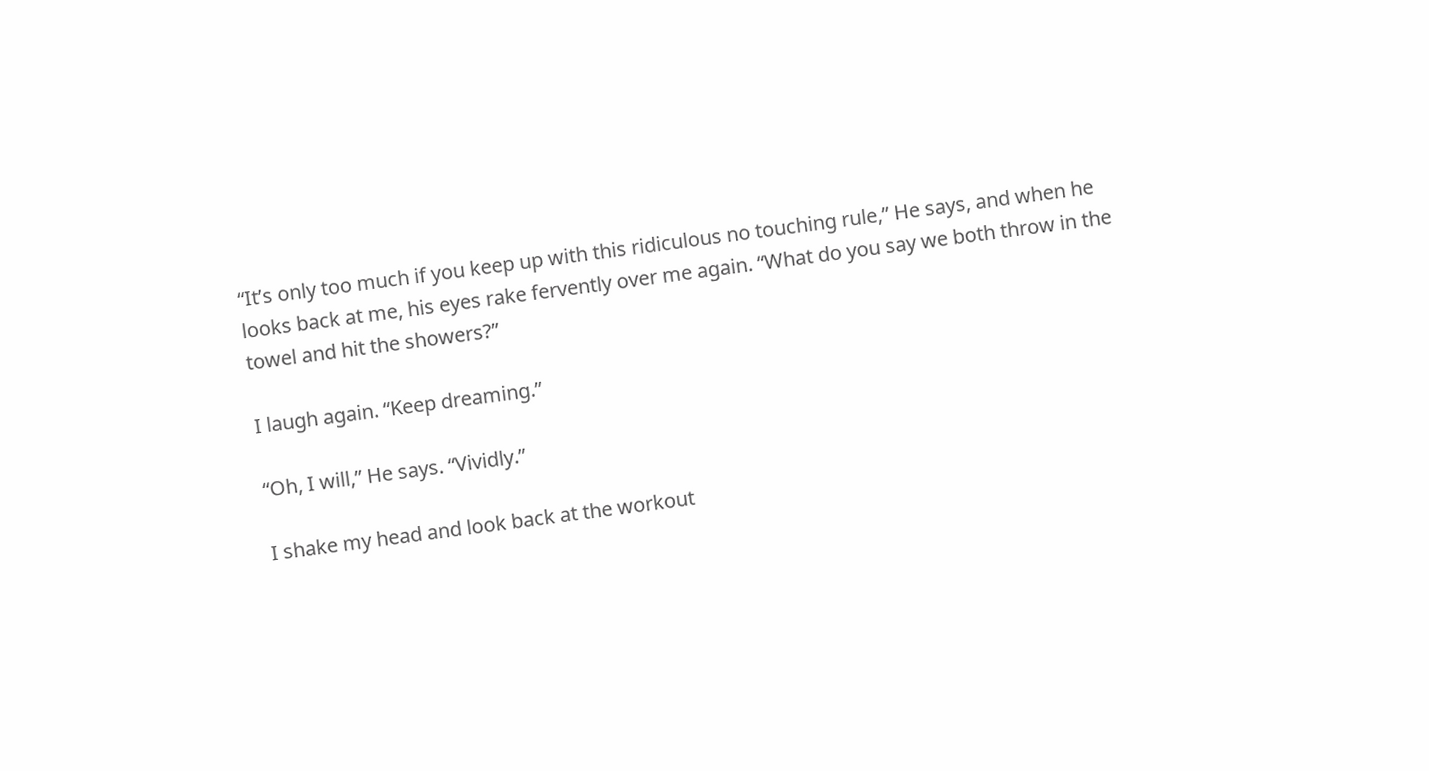“It’s only too much if you keep up with this ridiculous no touching rule,” He says, and when he looks back at me, his eyes rake fervently over me again. “What do you say we both throw in the towel and hit the showers?”

I laugh again. “Keep dreaming.”

“Oh, I will,” He says. “Vividly.”

I shake my head and look back at the workout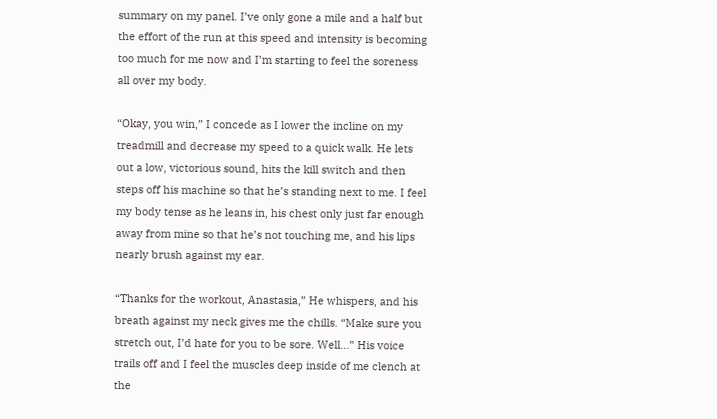summary on my panel. I’ve only gone a mile and a half but the effort of the run at this speed and intensity is becoming too much for me now and I’m starting to feel the soreness all over my body.

“Okay, you win,” I concede as I lower the incline on my treadmill and decrease my speed to a quick walk. He lets out a low, victorious sound, hits the kill switch and then steps off his machine so that he’s standing next to me. I feel my body tense as he leans in, his chest only just far enough away from mine so that he’s not touching me, and his lips nearly brush against my ear.

“Thanks for the workout, Anastasia,” He whispers, and his breath against my neck gives me the chills. “Make sure you stretch out, I’d hate for you to be sore. Well…” His voice trails off and I feel the muscles deep inside of me clench at the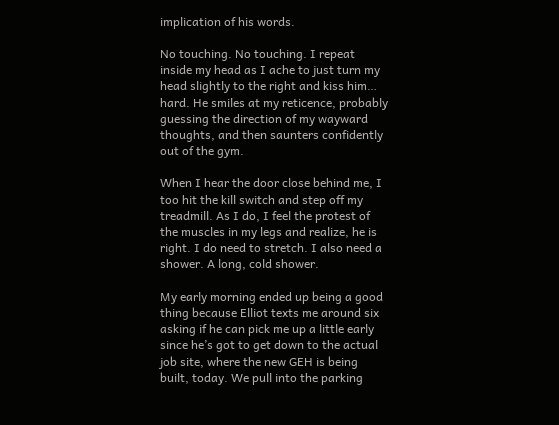implication of his words.

No touching. No touching. I repeat inside my head as I ache to just turn my head slightly to the right and kiss him… hard. He smiles at my reticence, probably guessing the direction of my wayward thoughts, and then saunters confidently out of the gym.

When I hear the door close behind me, I too hit the kill switch and step off my treadmill. As I do, I feel the protest of the muscles in my legs and realize, he is right. I do need to stretch. I also need a shower. A long, cold shower.

My early morning ended up being a good thing because Elliot texts me around six asking if he can pick me up a little early since he’s got to get down to the actual job site, where the new GEH is being built, today. We pull into the parking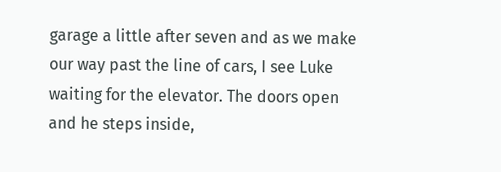garage a little after seven and as we make our way past the line of cars, I see Luke waiting for the elevator. The doors open and he steps inside,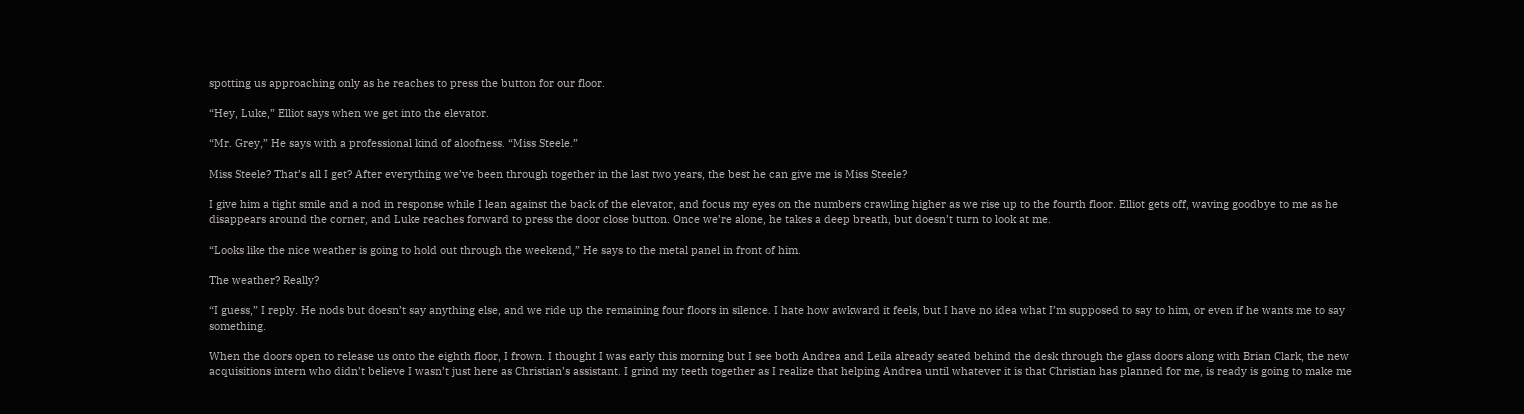spotting us approaching only as he reaches to press the button for our floor.

“Hey, Luke,” Elliot says when we get into the elevator.

“Mr. Grey,” He says with a professional kind of aloofness. “Miss Steele.”

Miss Steele? That’s all I get? After everything we’ve been through together in the last two years, the best he can give me is Miss Steele?

I give him a tight smile and a nod in response while I lean against the back of the elevator, and focus my eyes on the numbers crawling higher as we rise up to the fourth floor. Elliot gets off, waving goodbye to me as he disappears around the corner, and Luke reaches forward to press the door close button. Once we’re alone, he takes a deep breath, but doesn’t turn to look at me.

“Looks like the nice weather is going to hold out through the weekend,” He says to the metal panel in front of him.

The weather? Really?

“I guess,” I reply. He nods but doesn’t say anything else, and we ride up the remaining four floors in silence. I hate how awkward it feels, but I have no idea what I’m supposed to say to him, or even if he wants me to say something.

When the doors open to release us onto the eighth floor, I frown. I thought I was early this morning but I see both Andrea and Leila already seated behind the desk through the glass doors along with Brian Clark, the new acquisitions intern who didn’t believe I wasn’t just here as Christian’s assistant. I grind my teeth together as I realize that helping Andrea until whatever it is that Christian has planned for me, is ready is going to make me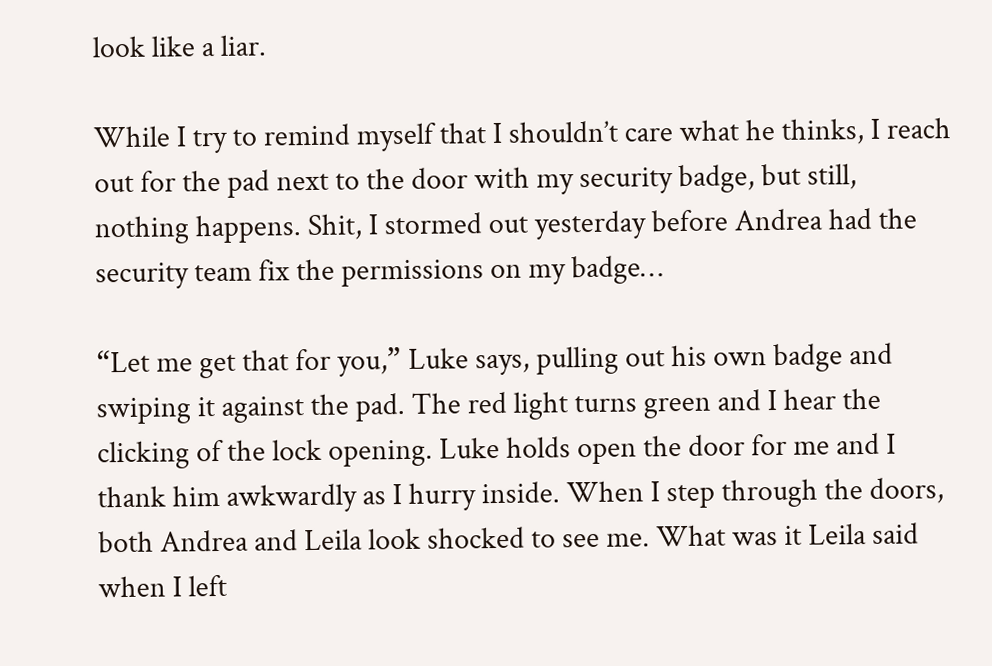look like a liar.

While I try to remind myself that I shouldn’t care what he thinks, I reach out for the pad next to the door with my security badge, but still, nothing happens. Shit, I stormed out yesterday before Andrea had the security team fix the permissions on my badge…

“Let me get that for you,” Luke says, pulling out his own badge and swiping it against the pad. The red light turns green and I hear the clicking of the lock opening. Luke holds open the door for me and I thank him awkwardly as I hurry inside. When I step through the doors, both Andrea and Leila look shocked to see me. What was it Leila said when I left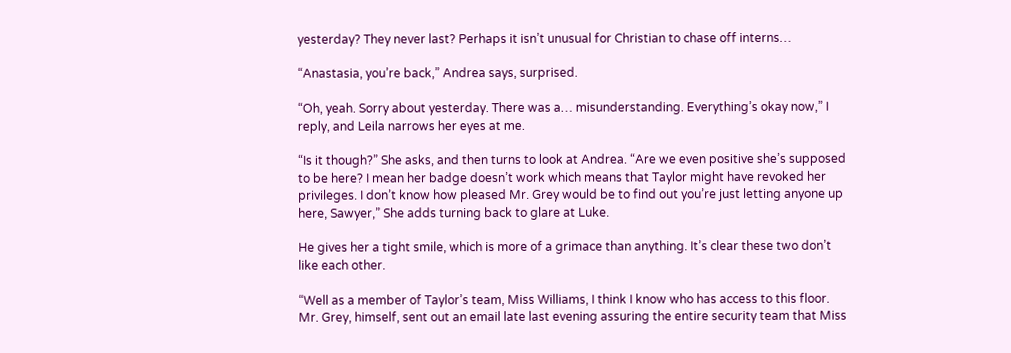yesterday? They never last? Perhaps it isn’t unusual for Christian to chase off interns…

“Anastasia, you’re back,” Andrea says, surprised.

“Oh, yeah. Sorry about yesterday. There was a… misunderstanding. Everything’s okay now,” I reply, and Leila narrows her eyes at me.

“Is it though?” She asks, and then turns to look at Andrea. “Are we even positive she’s supposed to be here? I mean her badge doesn’t work which means that Taylor might have revoked her privileges. I don’t know how pleased Mr. Grey would be to find out you’re just letting anyone up here, Sawyer,” She adds turning back to glare at Luke.

He gives her a tight smile, which is more of a grimace than anything. It’s clear these two don’t like each other.

“Well as a member of Taylor’s team, Miss Williams, I think I know who has access to this floor. Mr. Grey, himself, sent out an email late last evening assuring the entire security team that Miss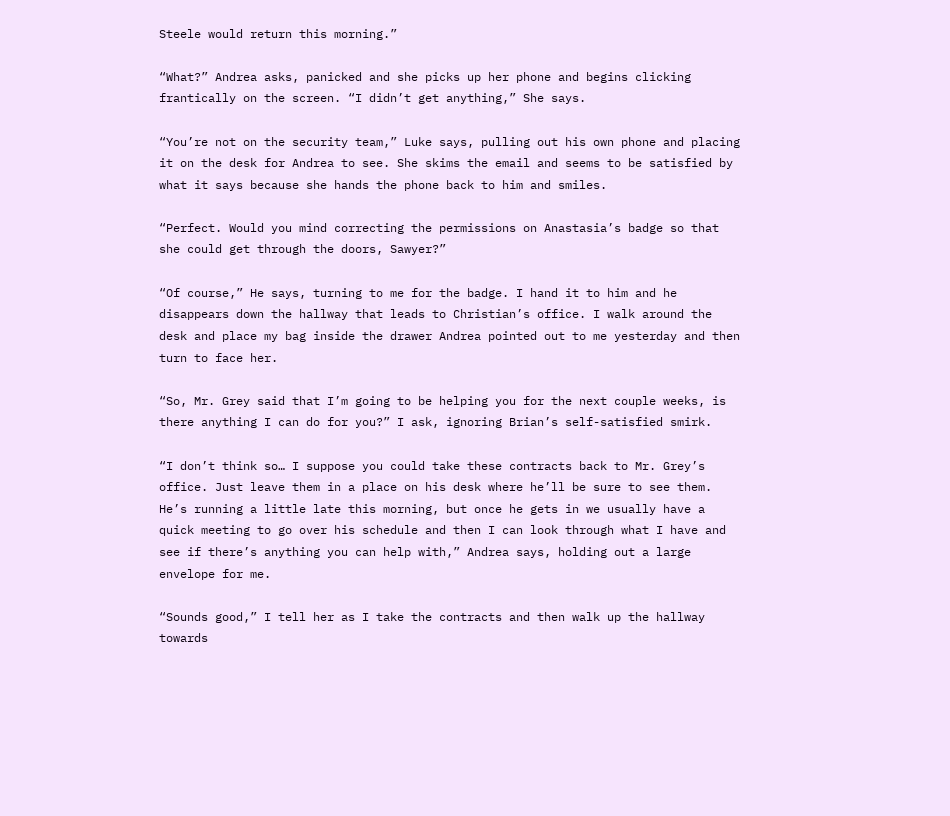Steele would return this morning.”

“What?” Andrea asks, panicked and she picks up her phone and begins clicking frantically on the screen. “I didn’t get anything,” She says.

“You’re not on the security team,” Luke says, pulling out his own phone and placing it on the desk for Andrea to see. She skims the email and seems to be satisfied by what it says because she hands the phone back to him and smiles.

“Perfect. Would you mind correcting the permissions on Anastasia’s badge so that she could get through the doors, Sawyer?”

“Of course,” He says, turning to me for the badge. I hand it to him and he disappears down the hallway that leads to Christian’s office. I walk around the desk and place my bag inside the drawer Andrea pointed out to me yesterday and then turn to face her.

“So, Mr. Grey said that I’m going to be helping you for the next couple weeks, is there anything I can do for you?” I ask, ignoring Brian’s self-satisfied smirk.

“I don’t think so… I suppose you could take these contracts back to Mr. Grey’s office. Just leave them in a place on his desk where he’ll be sure to see them. He’s running a little late this morning, but once he gets in we usually have a quick meeting to go over his schedule and then I can look through what I have and see if there’s anything you can help with,” Andrea says, holding out a large envelope for me.

“Sounds good,” I tell her as I take the contracts and then walk up the hallway towards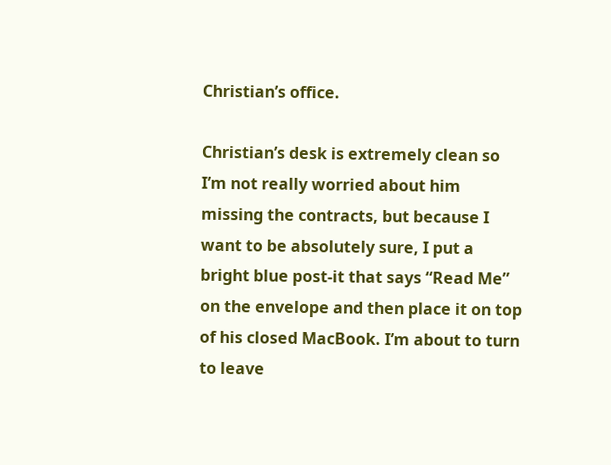Christian’s office.

Christian’s desk is extremely clean so I’m not really worried about him missing the contracts, but because I want to be absolutely sure, I put a bright blue post-it that says “Read Me” on the envelope and then place it on top of his closed MacBook. I’m about to turn to leave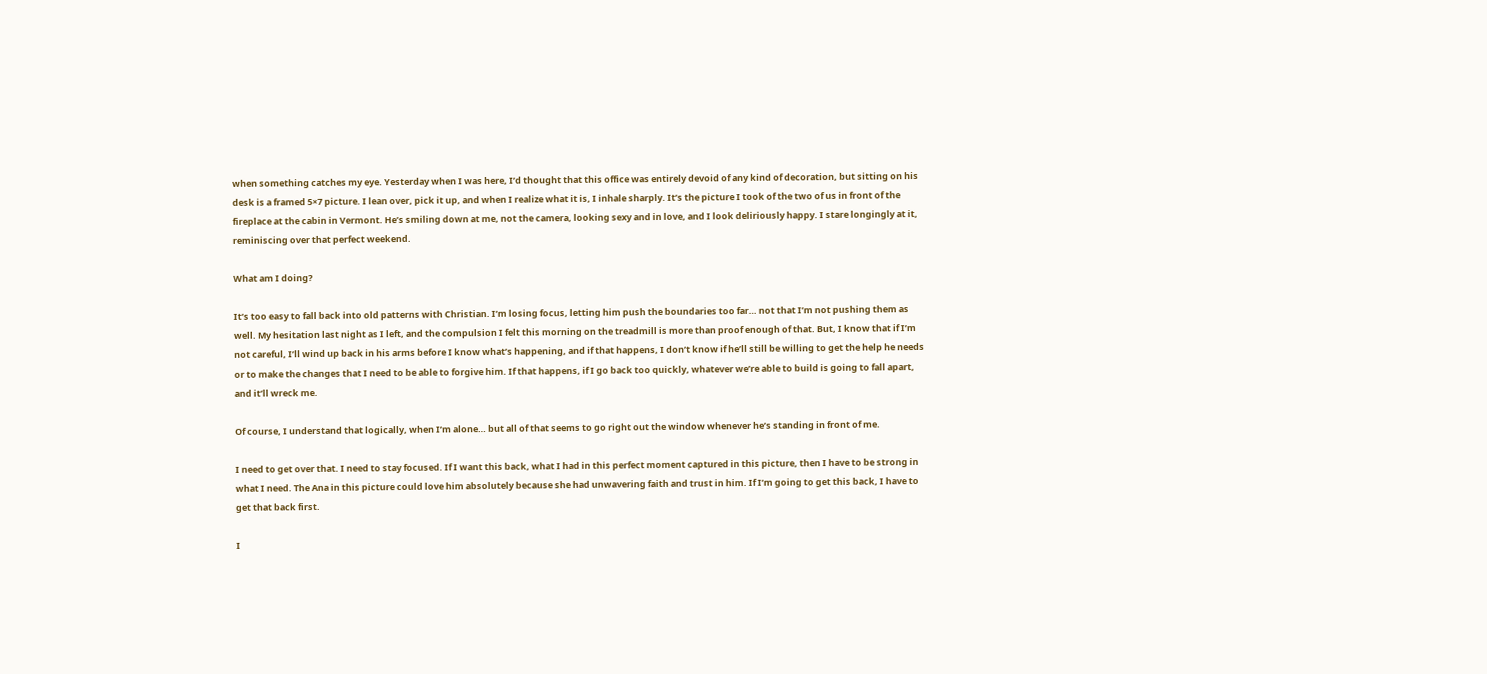when something catches my eye. Yesterday when I was here, I’d thought that this office was entirely devoid of any kind of decoration, but sitting on his desk is a framed 5×7 picture. I lean over, pick it up, and when I realize what it is, I inhale sharply. It’s the picture I took of the two of us in front of the fireplace at the cabin in Vermont. He’s smiling down at me, not the camera, looking sexy and in love, and I look deliriously happy. I stare longingly at it, reminiscing over that perfect weekend.

What am I doing?

It’s too easy to fall back into old patterns with Christian. I’m losing focus, letting him push the boundaries too far… not that I’m not pushing them as well. My hesitation last night as I left, and the compulsion I felt this morning on the treadmill is more than proof enough of that. But, I know that if I’m not careful, I’ll wind up back in his arms before I know what’s happening, and if that happens, I don’t know if he’ll still be willing to get the help he needs or to make the changes that I need to be able to forgive him. If that happens, if I go back too quickly, whatever we’re able to build is going to fall apart, and it’ll wreck me.

Of course, I understand that logically, when I’m alone… but all of that seems to go right out the window whenever he’s standing in front of me.

I need to get over that. I need to stay focused. If I want this back, what I had in this perfect moment captured in this picture, then I have to be strong in what I need. The Ana in this picture could love him absolutely because she had unwavering faith and trust in him. If I’m going to get this back, I have to get that back first.

I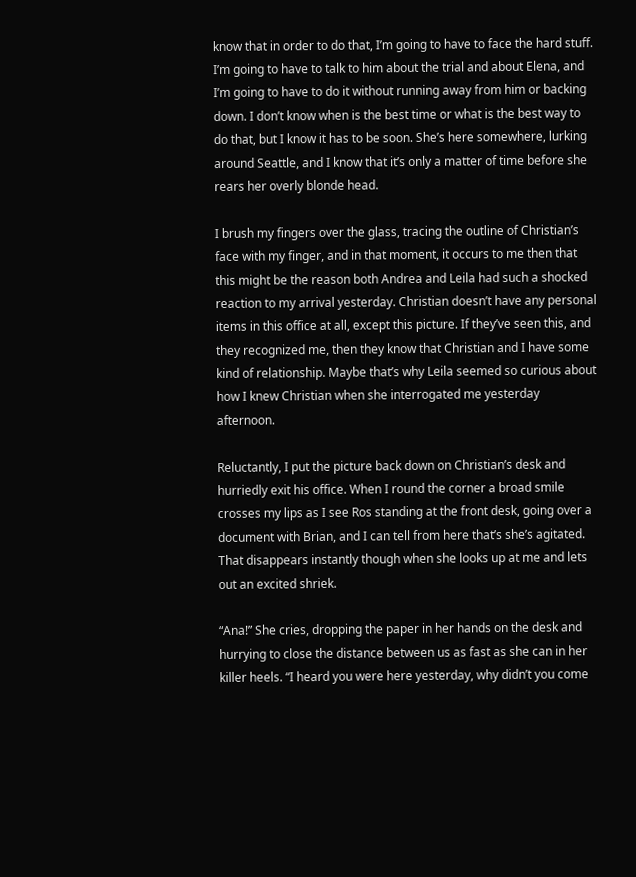know that in order to do that, I’m going to have to face the hard stuff. I’m going to have to talk to him about the trial and about Elena, and I’m going to have to do it without running away from him or backing down. I don’t know when is the best time or what is the best way to do that, but I know it has to be soon. She’s here somewhere, lurking around Seattle, and I know that it’s only a matter of time before she rears her overly blonde head.

I brush my fingers over the glass, tracing the outline of Christian’s face with my finger, and in that moment, it occurs to me then that this might be the reason both Andrea and Leila had such a shocked reaction to my arrival yesterday. Christian doesn’t have any personal items in this office at all, except this picture. If they’ve seen this, and they recognized me, then they know that Christian and I have some kind of relationship. Maybe that’s why Leila seemed so curious about how I knew Christian when she interrogated me yesterday afternoon.

Reluctantly, I put the picture back down on Christian’s desk and hurriedly exit his office. When I round the corner a broad smile crosses my lips as I see Ros standing at the front desk, going over a document with Brian, and I can tell from here that’s she’s agitated. That disappears instantly though when she looks up at me and lets out an excited shriek.

“Ana!” She cries, dropping the paper in her hands on the desk and hurrying to close the distance between us as fast as she can in her killer heels. “I heard you were here yesterday, why didn’t you come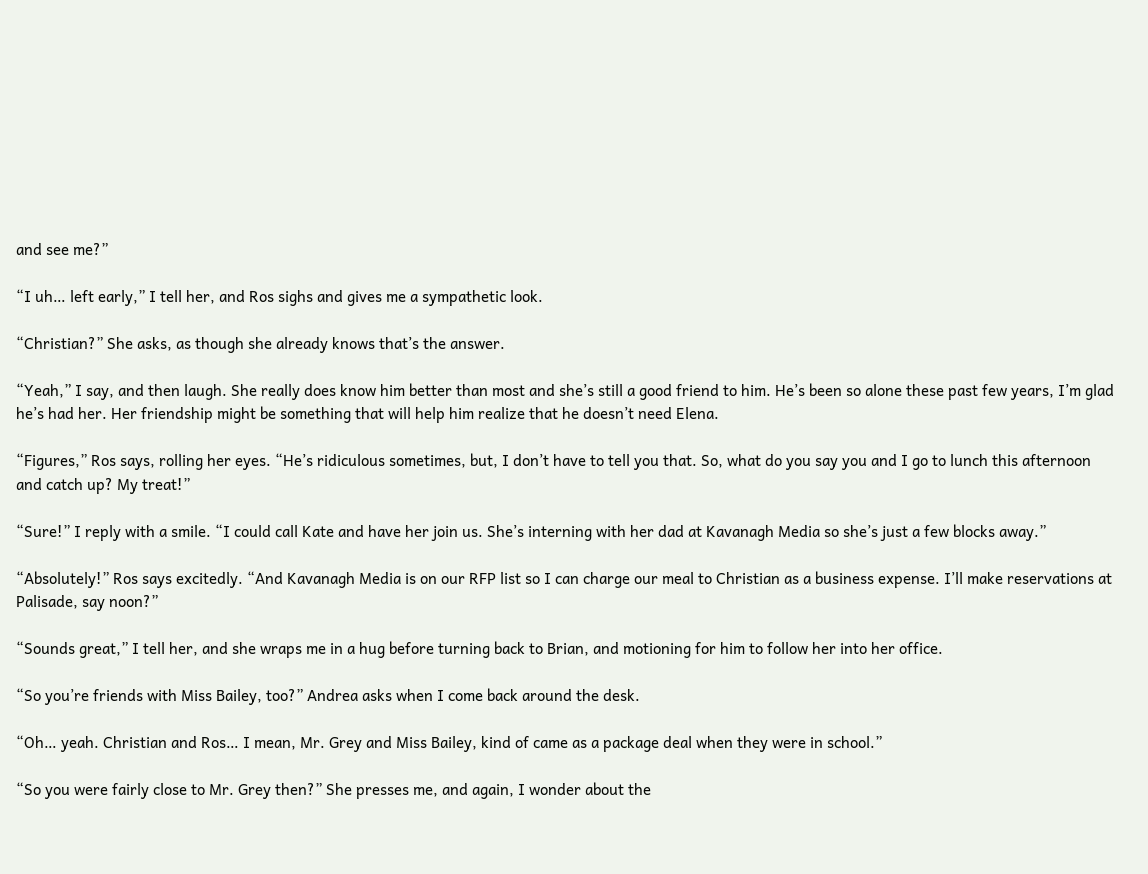and see me?”

“I uh… left early,” I tell her, and Ros sighs and gives me a sympathetic look.

“Christian?” She asks, as though she already knows that’s the answer.

“Yeah,” I say, and then laugh. She really does know him better than most and she’s still a good friend to him. He’s been so alone these past few years, I’m glad he’s had her. Her friendship might be something that will help him realize that he doesn’t need Elena.

“Figures,” Ros says, rolling her eyes. “He’s ridiculous sometimes, but, I don’t have to tell you that. So, what do you say you and I go to lunch this afternoon and catch up? My treat!”

“Sure!” I reply with a smile. “I could call Kate and have her join us. She’s interning with her dad at Kavanagh Media so she’s just a few blocks away.”

“Absolutely!” Ros says excitedly. “And Kavanagh Media is on our RFP list so I can charge our meal to Christian as a business expense. I’ll make reservations at Palisade, say noon?”

“Sounds great,” I tell her, and she wraps me in a hug before turning back to Brian, and motioning for him to follow her into her office.

“So you’re friends with Miss Bailey, too?” Andrea asks when I come back around the desk.

“Oh… yeah. Christian and Ros… I mean, Mr. Grey and Miss Bailey, kind of came as a package deal when they were in school.”

“So you were fairly close to Mr. Grey then?” She presses me, and again, I wonder about the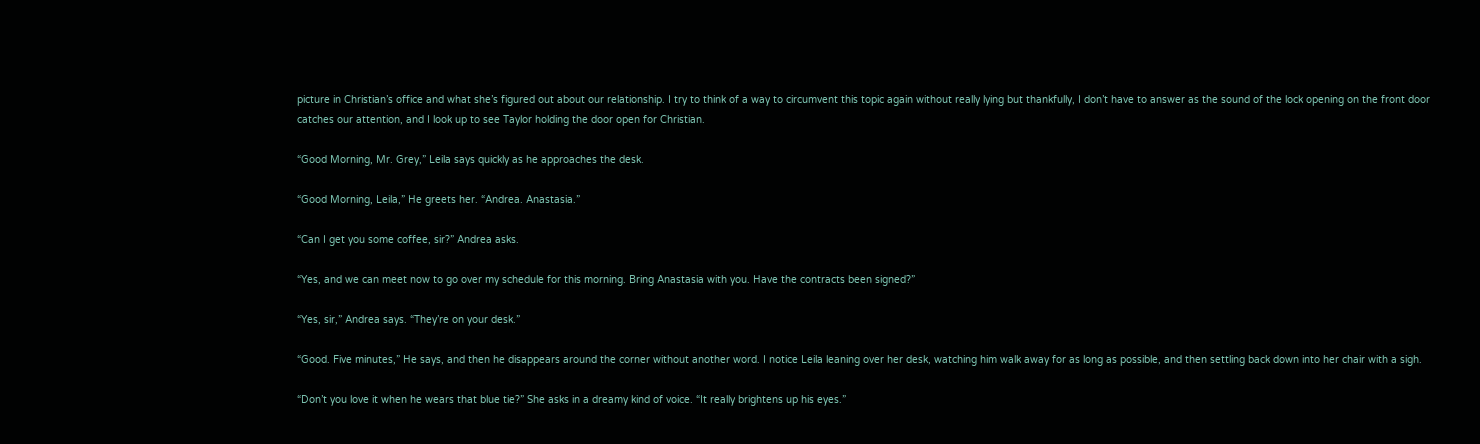picture in Christian’s office and what she’s figured out about our relationship. I try to think of a way to circumvent this topic again without really lying but thankfully, I don’t have to answer as the sound of the lock opening on the front door catches our attention, and I look up to see Taylor holding the door open for Christian.

“Good Morning, Mr. Grey,” Leila says quickly as he approaches the desk.

“Good Morning, Leila,” He greets her. “Andrea. Anastasia.”

“Can I get you some coffee, sir?” Andrea asks.

“Yes, and we can meet now to go over my schedule for this morning. Bring Anastasia with you. Have the contracts been signed?”

“Yes, sir,” Andrea says. “They’re on your desk.”

“Good. Five minutes,” He says, and then he disappears around the corner without another word. I notice Leila leaning over her desk, watching him walk away for as long as possible, and then settling back down into her chair with a sigh.

“Don’t you love it when he wears that blue tie?” She asks in a dreamy kind of voice. “It really brightens up his eyes.”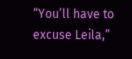“You’ll have to excuse Leila,”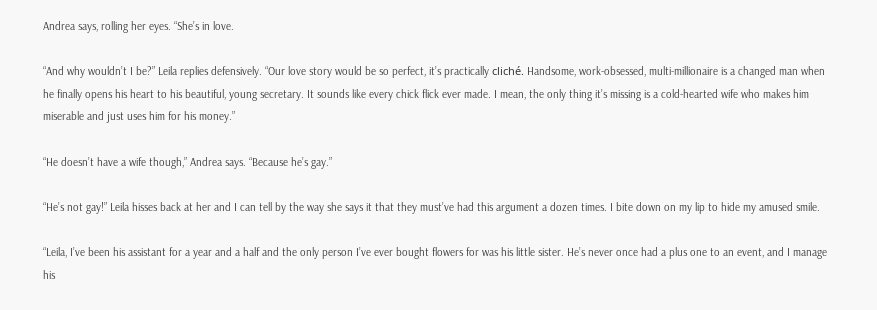Andrea says, rolling her eyes. “She’s in love.

“And why wouldn’t I be?” Leila replies defensively. “Our love story would be so perfect, it’s practically cliché. Handsome, work-obsessed, multi-millionaire is a changed man when he finally opens his heart to his beautiful, young secretary. It sounds like every chick flick ever made. I mean, the only thing it’s missing is a cold-hearted wife who makes him miserable and just uses him for his money.”

“He doesn’t have a wife though,” Andrea says. “Because he’s gay.”

“He’s not gay!” Leila hisses back at her and I can tell by the way she says it that they must’ve had this argument a dozen times. I bite down on my lip to hide my amused smile.

“Leila, I’ve been his assistant for a year and a half and the only person I’ve ever bought flowers for was his little sister. He’s never once had a plus one to an event, and I manage his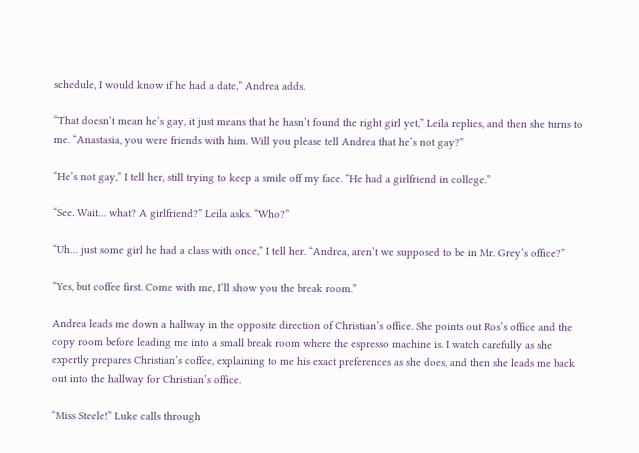schedule, I would know if he had a date,” Andrea adds.

“That doesn’t mean he’s gay, it just means that he hasn’t found the right girl yet,” Leila replies, and then she turns to me. “Anastasia, you were friends with him. Will you please tell Andrea that he’s not gay?”

“He’s not gay,” I tell her, still trying to keep a smile off my face. “He had a girlfriend in college.”

“See. Wait… what? A girlfriend?” Leila asks. “Who?”

“Uh… just some girl he had a class with once,” I tell her. “Andrea, aren’t we supposed to be in Mr. Grey’s office?”

“Yes, but coffee first. Come with me, I’ll show you the break room.”

Andrea leads me down a hallway in the opposite direction of Christian’s office. She points out Ros’s office and the copy room before leading me into a small break room where the espresso machine is. I watch carefully as she expertly prepares Christian’s coffee, explaining to me his exact preferences as she does, and then she leads me back out into the hallway for Christian’s office.

“Miss Steele!” Luke calls through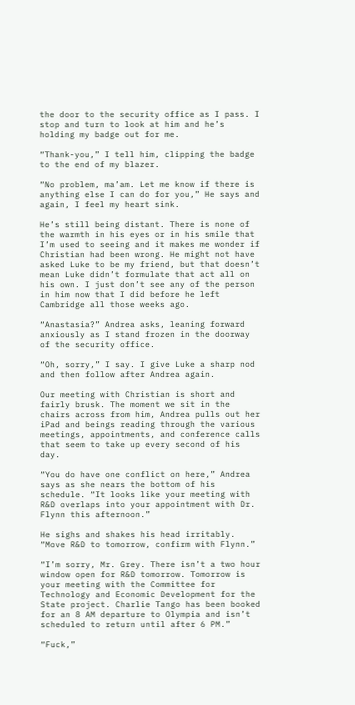the door to the security office as I pass. I stop and turn to look at him and he’s holding my badge out for me.

“Thank-you,” I tell him, clipping the badge to the end of my blazer.

“No problem, ma’am. Let me know if there is anything else I can do for you,” He says and again, I feel my heart sink.

He’s still being distant. There is none of the warmth in his eyes or in his smile that I’m used to seeing and it makes me wonder if Christian had been wrong. He might not have asked Luke to be my friend, but that doesn’t mean Luke didn’t formulate that act all on his own. I just don’t see any of the person in him now that I did before he left Cambridge all those weeks ago.

“Anastasia?” Andrea asks, leaning forward anxiously as I stand frozen in the doorway of the security office.

“Oh, sorry,” I say. I give Luke a sharp nod and then follow after Andrea again.

Our meeting with Christian is short and fairly brusk. The moment we sit in the chairs across from him, Andrea pulls out her iPad and beings reading through the various meetings, appointments, and conference calls that seem to take up every second of his day.

“You do have one conflict on here,” Andrea says as she nears the bottom of his schedule. “It looks like your meeting with R&D overlaps into your appointment with Dr. Flynn this afternoon.”

He sighs and shakes his head irritably. “Move R&D to tomorrow, confirm with Flynn.”

“I’m sorry, Mr. Grey. There isn’t a two hour window open for R&D tomorrow. Tomorrow is your meeting with the Committee for Technology and Economic Development for the State project. Charlie Tango has been booked for an 8 AM departure to Olympia and isn’t scheduled to return until after 6 PM.”

“Fuck,”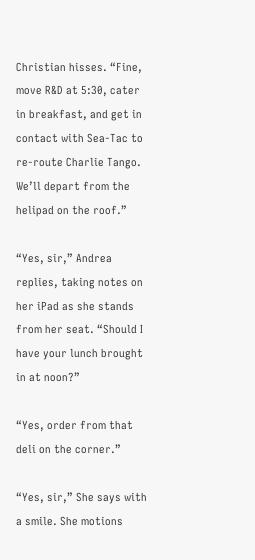Christian hisses. “Fine, move R&D at 5:30, cater in breakfast, and get in contact with Sea-Tac to re-route Charlie Tango. We’ll depart from the helipad on the roof.”

“Yes, sir,” Andrea replies, taking notes on her iPad as she stands from her seat. “Should I have your lunch brought in at noon?”

“Yes, order from that deli on the corner.”

“Yes, sir,” She says with a smile. She motions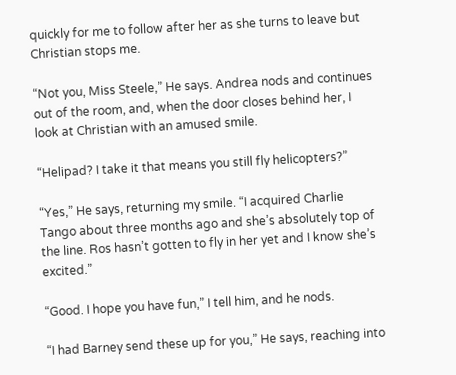quickly for me to follow after her as she turns to leave but Christian stops me.

“Not you, Miss Steele,” He says. Andrea nods and continues out of the room, and, when the door closes behind her, I look at Christian with an amused smile.

“Helipad? I take it that means you still fly helicopters?”

“Yes,” He says, returning my smile. “I acquired Charlie Tango about three months ago and she’s absolutely top of the line. Ros hasn’t gotten to fly in her yet and I know she’s excited.”

“Good. I hope you have fun,” I tell him, and he nods.

“I had Barney send these up for you,” He says, reaching into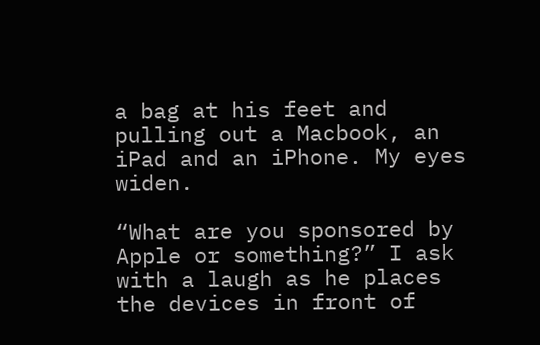a bag at his feet and pulling out a Macbook, an iPad and an iPhone. My eyes widen.

“What are you sponsored by Apple or something?” I ask with a laugh as he places the devices in front of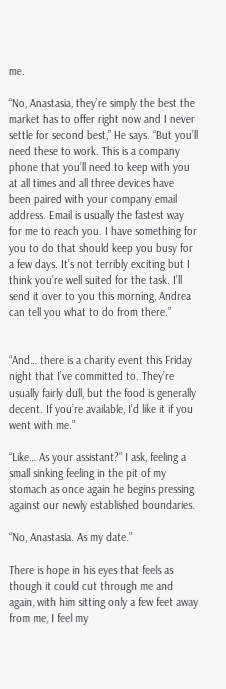me.

“No, Anastasia, they’re simply the best the market has to offer right now and I never settle for second best,” He says. “But you’ll need these to work. This is a company phone that you’ll need to keep with you at all times and all three devices have been paired with your company email address. Email is usually the fastest way for me to reach you. I have something for you to do that should keep you busy for a few days. It’s not terribly exciting but I think you’re well suited for the task. I’ll send it over to you this morning, Andrea can tell you what to do from there.”


“And… there is a charity event this Friday night that I’ve committed to. They’re usually fairly dull, but the food is generally decent. If you’re available, I’d like it if you went with me.”

“Like… As your assistant?” I ask, feeling a small sinking feeling in the pit of my stomach as once again he begins pressing against our newly established boundaries.

“No, Anastasia. As my date.”

There is hope in his eyes that feels as though it could cut through me and again, with him sitting only a few feet away from me, I feel my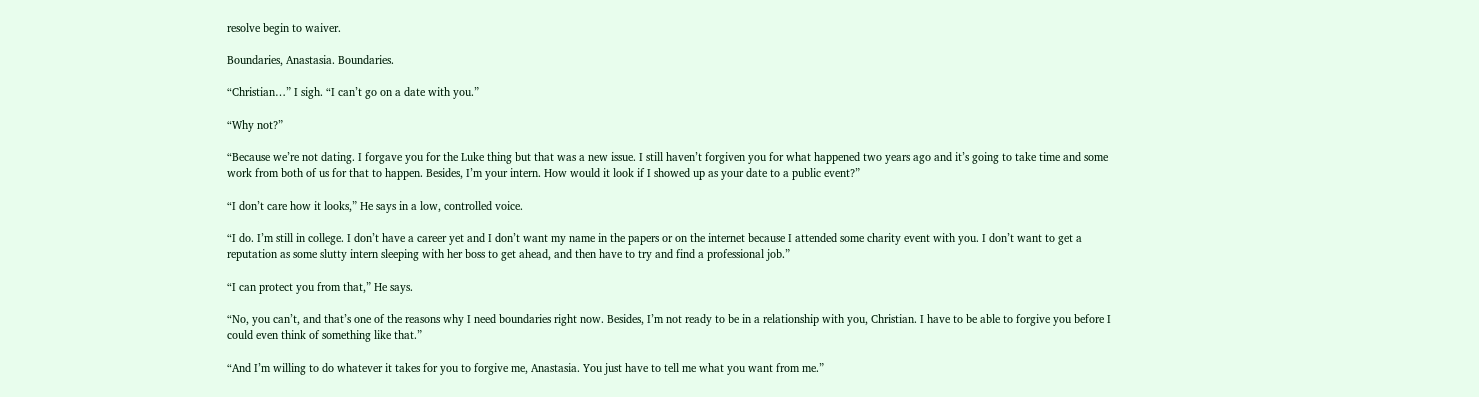resolve begin to waiver.

Boundaries, Anastasia. Boundaries.

“Christian…” I sigh. “I can’t go on a date with you.”

“Why not?”

“Because we’re not dating. I forgave you for the Luke thing but that was a new issue. I still haven’t forgiven you for what happened two years ago and it’s going to take time and some work from both of us for that to happen. Besides, I’m your intern. How would it look if I showed up as your date to a public event?”

“I don’t care how it looks,” He says in a low, controlled voice.

“I do. I’m still in college. I don’t have a career yet and I don’t want my name in the papers or on the internet because I attended some charity event with you. I don’t want to get a reputation as some slutty intern sleeping with her boss to get ahead, and then have to try and find a professional job.”

“I can protect you from that,” He says.

“No, you can’t, and that’s one of the reasons why I need boundaries right now. Besides, I’m not ready to be in a relationship with you, Christian. I have to be able to forgive you before I could even think of something like that.”

“And I’m willing to do whatever it takes for you to forgive me, Anastasia. You just have to tell me what you want from me.”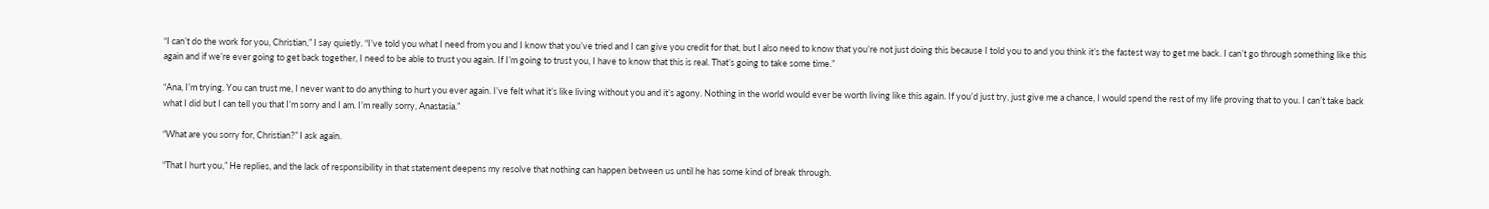“I can’t do the work for you, Christian,” I say quietly. “I’ve told you what I need from you and I know that you’ve tried and I can give you credit for that, but I also need to know that you’re not just doing this because I told you to and you think it’s the fastest way to get me back. I can’t go through something like this again and if we’re ever going to get back together, I need to be able to trust you again. If I’m going to trust you, I have to know that this is real. That’s going to take some time.”

“Ana, I’m trying. You can trust me, I never want to do anything to hurt you ever again. I’ve felt what it’s like living without you and it’s agony. Nothing in the world would ever be worth living like this again. If you’d just try, just give me a chance, I would spend the rest of my life proving that to you. I can’t take back what I did but I can tell you that I’m sorry and I am. I’m really sorry, Anastasia.”

“What are you sorry for, Christian?” I ask again.

“That I hurt you,” He replies, and the lack of responsibility in that statement deepens my resolve that nothing can happen between us until he has some kind of break through.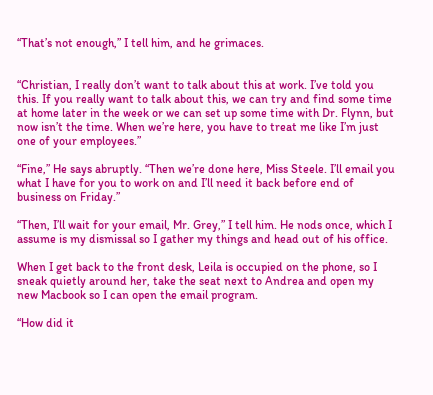“That’s not enough,” I tell him, and he grimaces.


“Christian, I really don’t want to talk about this at work. I’ve told you this. If you really want to talk about this, we can try and find some time at home later in the week or we can set up some time with Dr. Flynn, but now isn’t the time. When we’re here, you have to treat me like I’m just one of your employees.”

“Fine,” He says abruptly. “Then we’re done here, Miss Steele. I’ll email you what I have for you to work on and I’ll need it back before end of business on Friday.”

“Then, I’ll wait for your email, Mr. Grey,” I tell him. He nods once, which I assume is my dismissal so I gather my things and head out of his office.

When I get back to the front desk, Leila is occupied on the phone, so I sneak quietly around her, take the seat next to Andrea and open my new Macbook so I can open the email program.

“How did it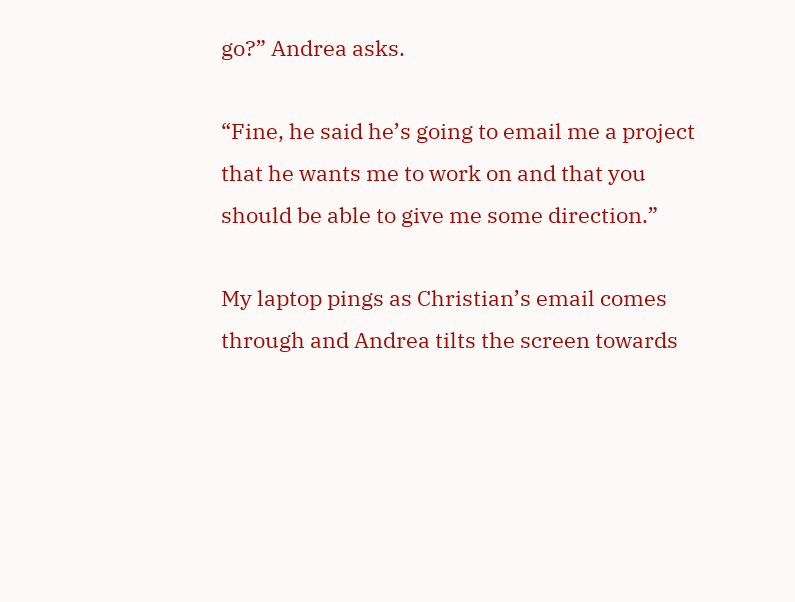go?” Andrea asks.

“Fine, he said he’s going to email me a project that he wants me to work on and that you should be able to give me some direction.”

My laptop pings as Christian’s email comes through and Andrea tilts the screen towards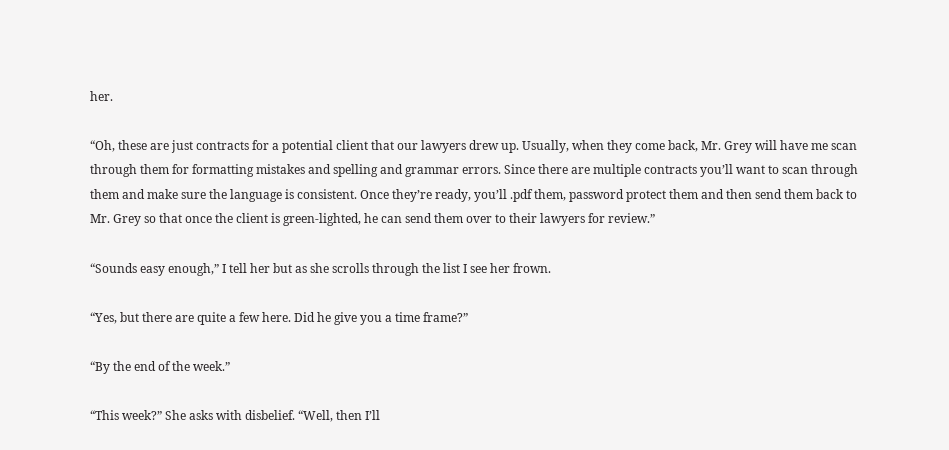her.

“Oh, these are just contracts for a potential client that our lawyers drew up. Usually, when they come back, Mr. Grey will have me scan through them for formatting mistakes and spelling and grammar errors. Since there are multiple contracts you’ll want to scan through them and make sure the language is consistent. Once they’re ready, you’ll .pdf them, password protect them and then send them back to Mr. Grey so that once the client is green-lighted, he can send them over to their lawyers for review.”

“Sounds easy enough,” I tell her but as she scrolls through the list I see her frown.

“Yes, but there are quite a few here. Did he give you a time frame?”

“By the end of the week.”

“This week?” She asks with disbelief. “Well, then I’ll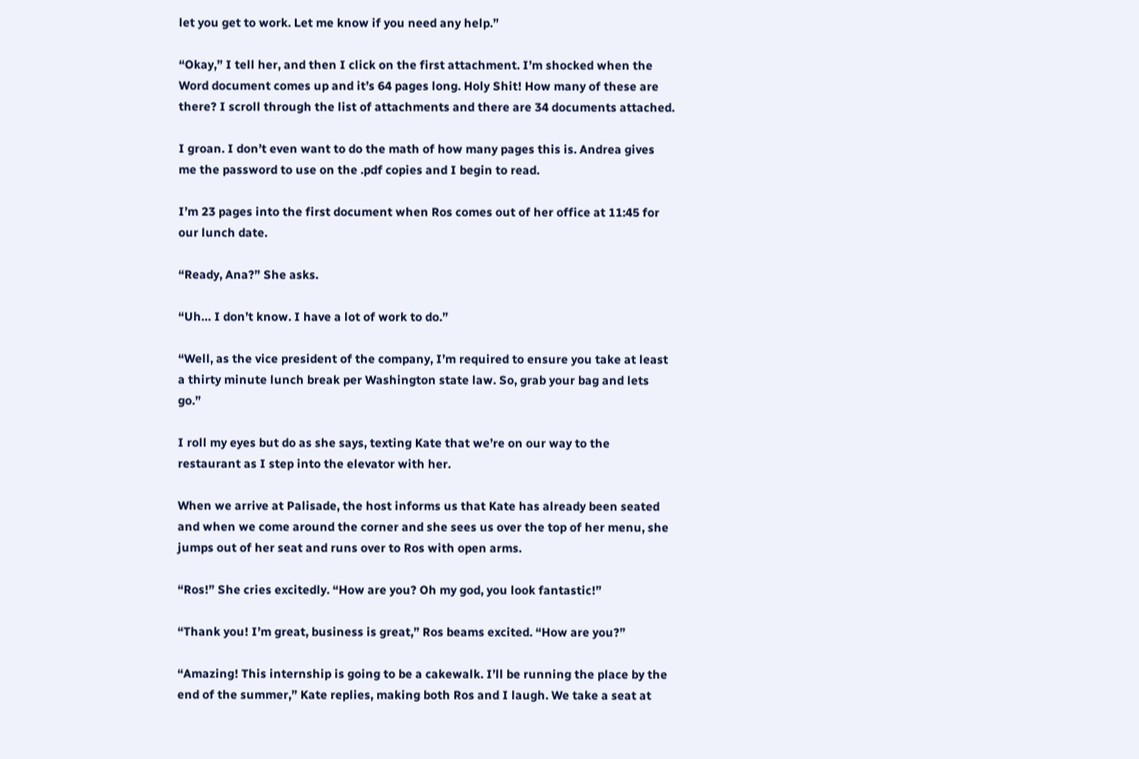let you get to work. Let me know if you need any help.”

“Okay,” I tell her, and then I click on the first attachment. I’m shocked when the Word document comes up and it’s 64 pages long. Holy Shit! How many of these are there? I scroll through the list of attachments and there are 34 documents attached.

I groan. I don’t even want to do the math of how many pages this is. Andrea gives me the password to use on the .pdf copies and I begin to read.

I’m 23 pages into the first document when Ros comes out of her office at 11:45 for our lunch date.

“Ready, Ana?” She asks.

“Uh… I don’t know. I have a lot of work to do.”

“Well, as the vice president of the company, I’m required to ensure you take at least a thirty minute lunch break per Washington state law. So, grab your bag and lets go.”

I roll my eyes but do as she says, texting Kate that we’re on our way to the restaurant as I step into the elevator with her.

When we arrive at Palisade, the host informs us that Kate has already been seated and when we come around the corner and she sees us over the top of her menu, she jumps out of her seat and runs over to Ros with open arms.

“Ros!” She cries excitedly. “How are you? Oh my god, you look fantastic!”

“Thank you! I’m great, business is great,” Ros beams excited. “How are you?”

“Amazing! This internship is going to be a cakewalk. I’ll be running the place by the end of the summer,” Kate replies, making both Ros and I laugh. We take a seat at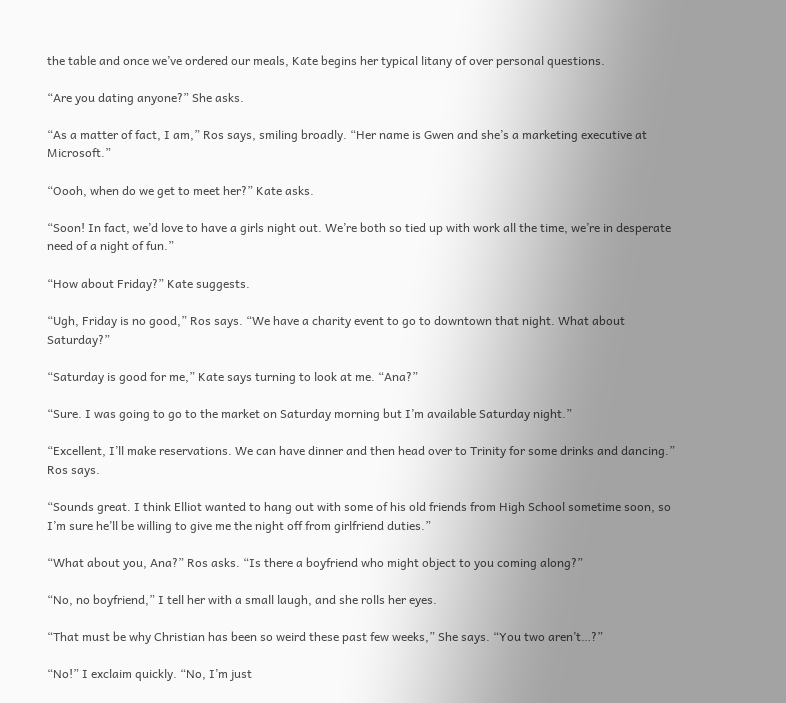the table and once we’ve ordered our meals, Kate begins her typical litany of over personal questions.

“Are you dating anyone?” She asks.

“As a matter of fact, I am,” Ros says, smiling broadly. “Her name is Gwen and she’s a marketing executive at Microsoft.”

“Oooh, when do we get to meet her?” Kate asks.

“Soon! In fact, we’d love to have a girls night out. We’re both so tied up with work all the time, we’re in desperate need of a night of fun.”

“How about Friday?” Kate suggests.

“Ugh, Friday is no good,” Ros says. “We have a charity event to go to downtown that night. What about Saturday?”

“Saturday is good for me,” Kate says turning to look at me. “Ana?”

“Sure. I was going to go to the market on Saturday morning but I’m available Saturday night.”

“Excellent, I’ll make reservations. We can have dinner and then head over to Trinity for some drinks and dancing.” Ros says.

“Sounds great. I think Elliot wanted to hang out with some of his old friends from High School sometime soon, so I’m sure he’ll be willing to give me the night off from girlfriend duties.”

“What about you, Ana?” Ros asks. “Is there a boyfriend who might object to you coming along?”

“No, no boyfriend,” I tell her with a small laugh, and she rolls her eyes.

“That must be why Christian has been so weird these past few weeks,” She says. “You two aren’t…?”

“No!” I exclaim quickly. “No, I’m just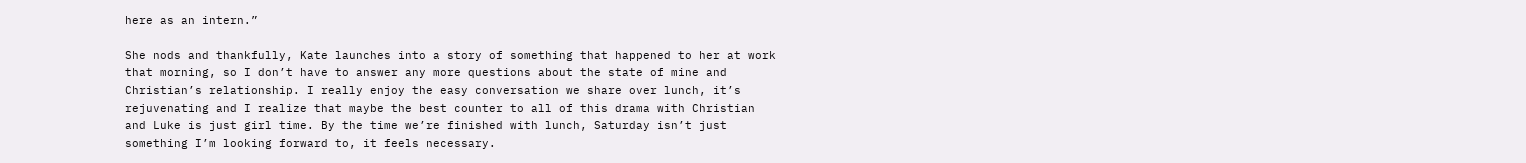here as an intern.”

She nods and thankfully, Kate launches into a story of something that happened to her at work that morning, so I don’t have to answer any more questions about the state of mine and Christian’s relationship. I really enjoy the easy conversation we share over lunch, it’s rejuvenating and I realize that maybe the best counter to all of this drama with Christian and Luke is just girl time. By the time we’re finished with lunch, Saturday isn’t just something I’m looking forward to, it feels necessary.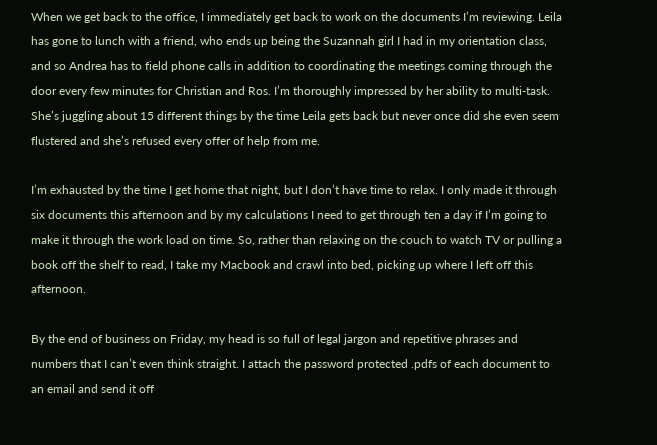When we get back to the office, I immediately get back to work on the documents I’m reviewing. Leila has gone to lunch with a friend, who ends up being the Suzannah girl I had in my orientation class, and so Andrea has to field phone calls in addition to coordinating the meetings coming through the door every few minutes for Christian and Ros. I’m thoroughly impressed by her ability to multi-task. She’s juggling about 15 different things by the time Leila gets back but never once did she even seem flustered and she’s refused every offer of help from me.

I’m exhausted by the time I get home that night, but I don’t have time to relax. I only made it through six documents this afternoon and by my calculations I need to get through ten a day if I’m going to make it through the work load on time. So, rather than relaxing on the couch to watch TV or pulling a book off the shelf to read, I take my Macbook and crawl into bed, picking up where I left off this afternoon.

By the end of business on Friday, my head is so full of legal jargon and repetitive phrases and numbers that I can’t even think straight. I attach the password protected .pdfs of each document to an email and send it off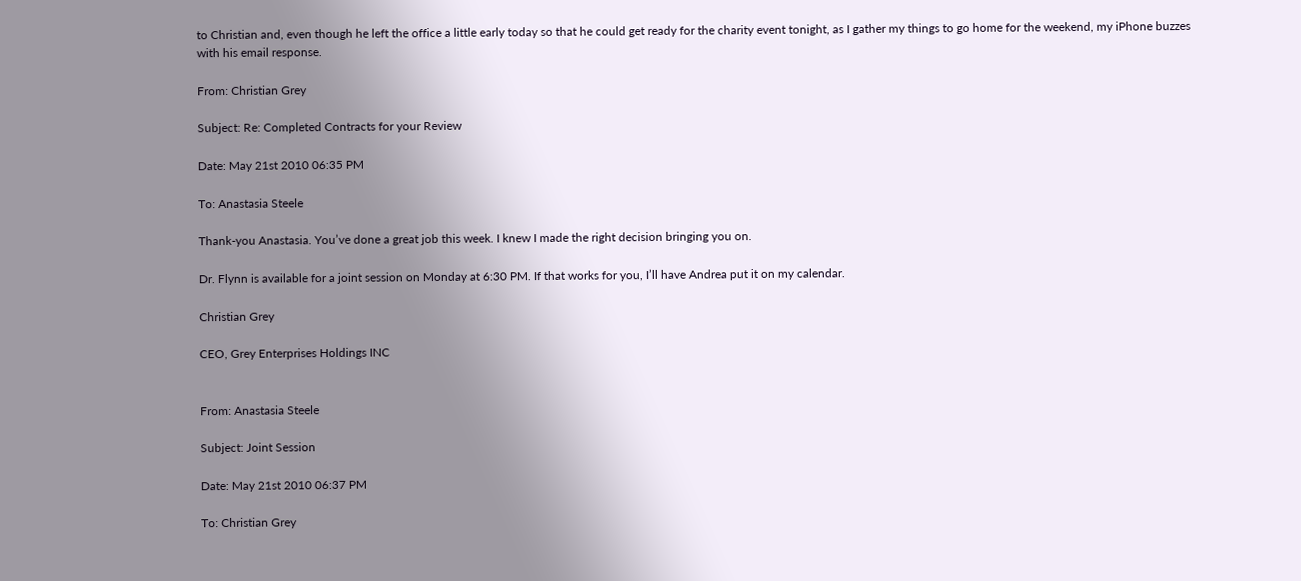to Christian and, even though he left the office a little early today so that he could get ready for the charity event tonight, as I gather my things to go home for the weekend, my iPhone buzzes with his email response.

From: Christian Grey

Subject: Re: Completed Contracts for your Review

Date: May 21st 2010 06:35 PM

To: Anastasia Steele

Thank-you Anastasia. You’ve done a great job this week. I knew I made the right decision bringing you on.

Dr. Flynn is available for a joint session on Monday at 6:30 PM. If that works for you, I’ll have Andrea put it on my calendar.

Christian Grey

CEO, Grey Enterprises Holdings INC


From: Anastasia Steele

Subject: Joint Session

Date: May 21st 2010 06:37 PM

To: Christian Grey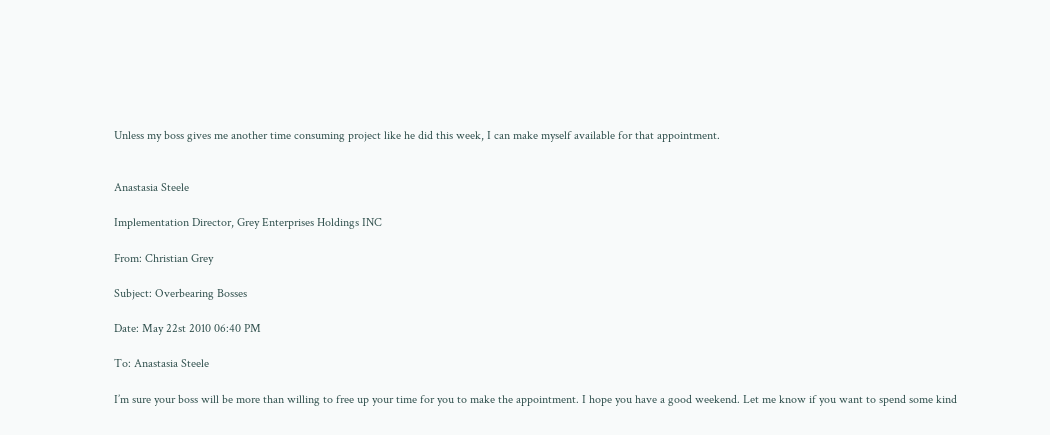Unless my boss gives me another time consuming project like he did this week, I can make myself available for that appointment.


Anastasia Steele

Implementation Director, Grey Enterprises Holdings INC

From: Christian Grey

Subject: Overbearing Bosses

Date: May 22st 2010 06:40 PM

To: Anastasia Steele

I’m sure your boss will be more than willing to free up your time for you to make the appointment. I hope you have a good weekend. Let me know if you want to spend some kind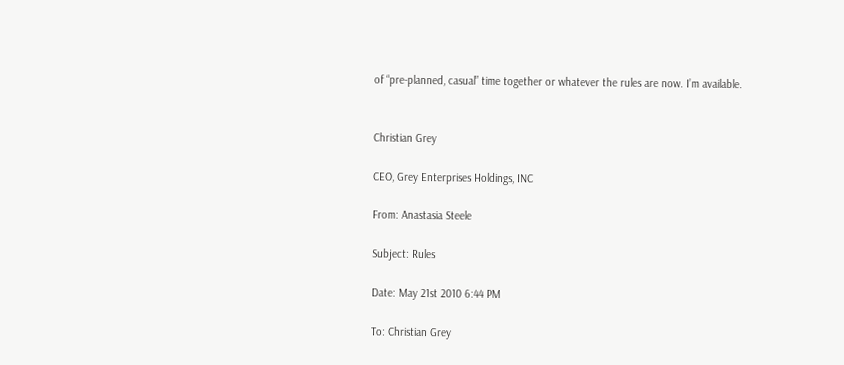of “pre-planned, casual” time together or whatever the rules are now. I’m available.


Christian Grey

CEO, Grey Enterprises Holdings, INC

From: Anastasia Steele

Subject: Rules

Date: May 21st 2010 6:44 PM

To: Christian Grey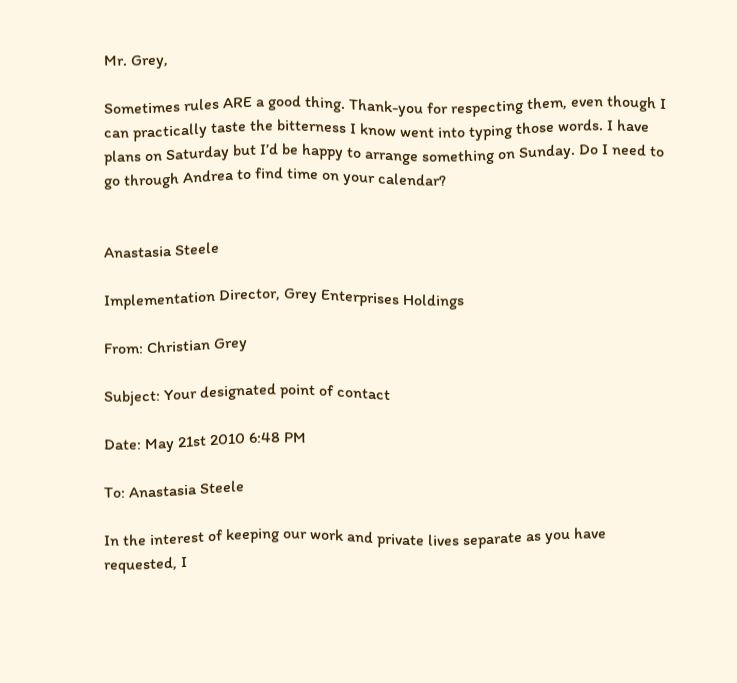Mr. Grey,

Sometimes rules ARE a good thing. Thank-you for respecting them, even though I can practically taste the bitterness I know went into typing those words. I have plans on Saturday but I’d be happy to arrange something on Sunday. Do I need to go through Andrea to find time on your calendar?


Anastasia Steele

Implementation Director, Grey Enterprises Holdings

From: Christian Grey

Subject: Your designated point of contact

Date: May 21st 2010 6:48 PM

To: Anastasia Steele

In the interest of keeping our work and private lives separate as you have requested, I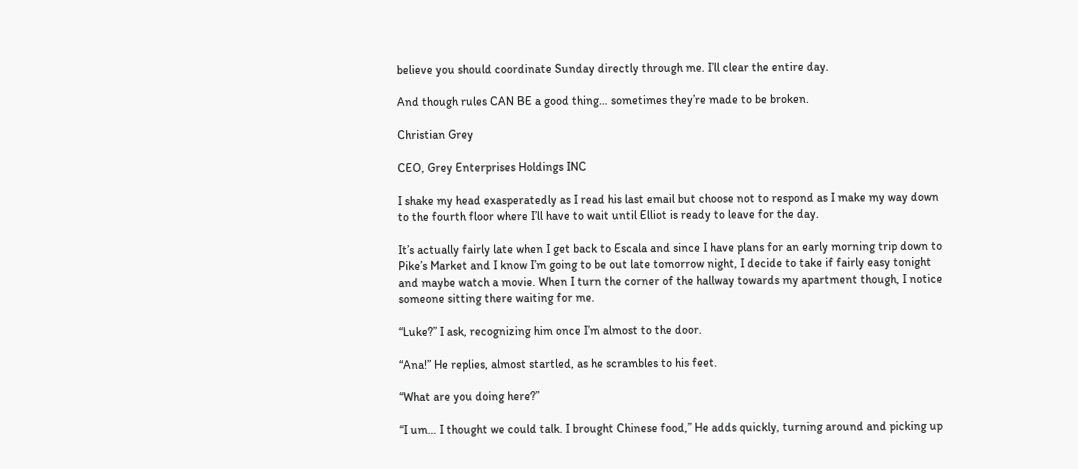believe you should coordinate Sunday directly through me. I’ll clear the entire day.

And though rules CAN BE a good thing… sometimes they’re made to be broken.

Christian Grey

CEO, Grey Enterprises Holdings INC

I shake my head exasperatedly as I read his last email but choose not to respond as I make my way down to the fourth floor where I’ll have to wait until Elliot is ready to leave for the day.

It’s actually fairly late when I get back to Escala and since I have plans for an early morning trip down to Pike’s Market and I know I’m going to be out late tomorrow night, I decide to take if fairly easy tonight and maybe watch a movie. When I turn the corner of the hallway towards my apartment though, I notice someone sitting there waiting for me.

“Luke?” I ask, recognizing him once I’m almost to the door.

“Ana!” He replies, almost startled, as he scrambles to his feet.

“What are you doing here?”

“I um… I thought we could talk. I brought Chinese food,” He adds quickly, turning around and picking up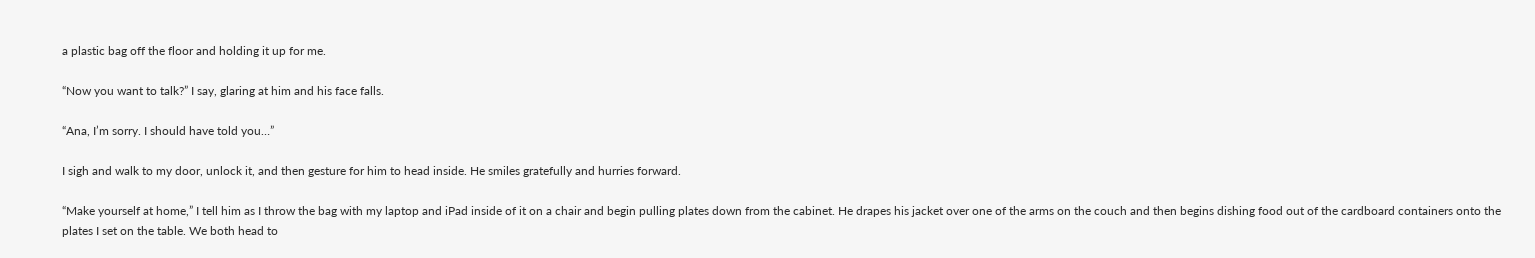a plastic bag off the floor and holding it up for me.

“Now you want to talk?” I say, glaring at him and his face falls.

“Ana, I’m sorry. I should have told you…”

I sigh and walk to my door, unlock it, and then gesture for him to head inside. He smiles gratefully and hurries forward.

“Make yourself at home,” I tell him as I throw the bag with my laptop and iPad inside of it on a chair and begin pulling plates down from the cabinet. He drapes his jacket over one of the arms on the couch and then begins dishing food out of the cardboard containers onto the plates I set on the table. We both head to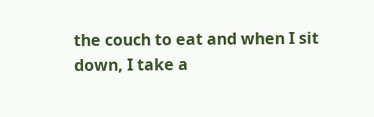the couch to eat and when I sit down, I take a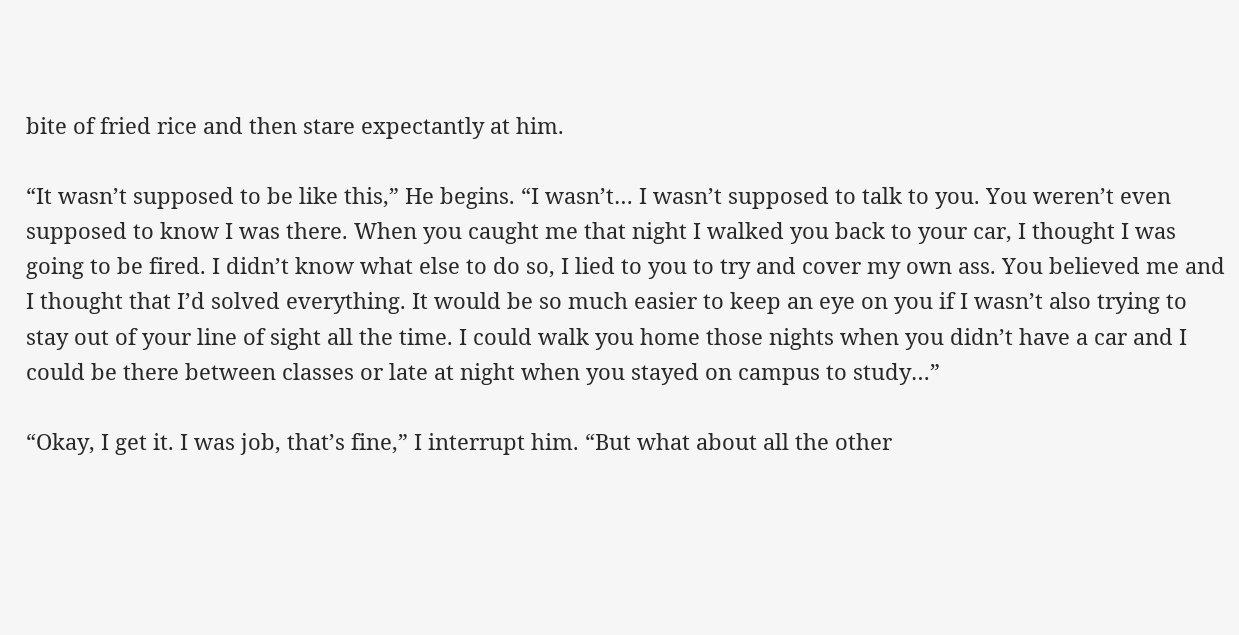bite of fried rice and then stare expectantly at him.

“It wasn’t supposed to be like this,” He begins. “I wasn’t… I wasn’t supposed to talk to you. You weren’t even supposed to know I was there. When you caught me that night I walked you back to your car, I thought I was going to be fired. I didn’t know what else to do so, I lied to you to try and cover my own ass. You believed me and I thought that I’d solved everything. It would be so much easier to keep an eye on you if I wasn’t also trying to stay out of your line of sight all the time. I could walk you home those nights when you didn’t have a car and I could be there between classes or late at night when you stayed on campus to study…”

“Okay, I get it. I was job, that’s fine,” I interrupt him. “But what about all the other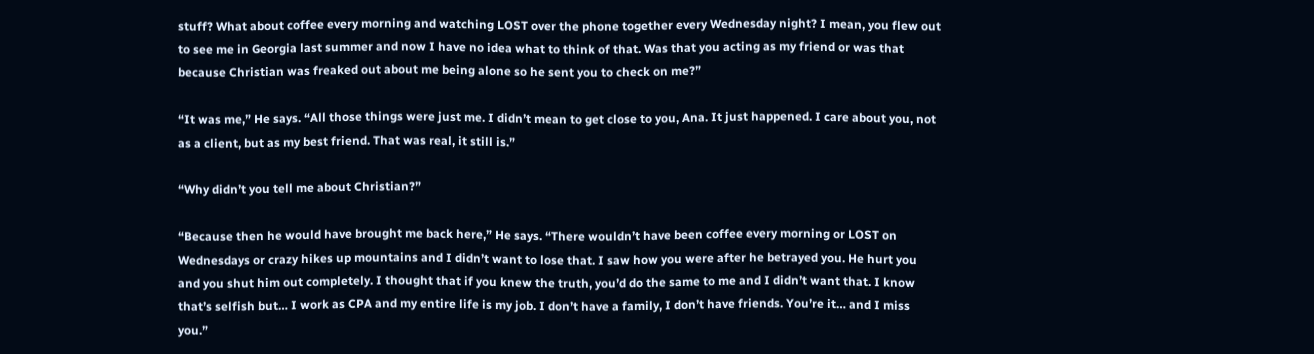stuff? What about coffee every morning and watching LOST over the phone together every Wednesday night? I mean, you flew out to see me in Georgia last summer and now I have no idea what to think of that. Was that you acting as my friend or was that because Christian was freaked out about me being alone so he sent you to check on me?”

“It was me,” He says. “All those things were just me. I didn’t mean to get close to you, Ana. It just happened. I care about you, not as a client, but as my best friend. That was real, it still is.”

“Why didn’t you tell me about Christian?”

“Because then he would have brought me back here,” He says. “There wouldn’t have been coffee every morning or LOST on Wednesdays or crazy hikes up mountains and I didn’t want to lose that. I saw how you were after he betrayed you. He hurt you and you shut him out completely. I thought that if you knew the truth, you’d do the same to me and I didn’t want that. I know that’s selfish but… I work as CPA and my entire life is my job. I don’t have a family, I don’t have friends. You’re it… and I miss you.”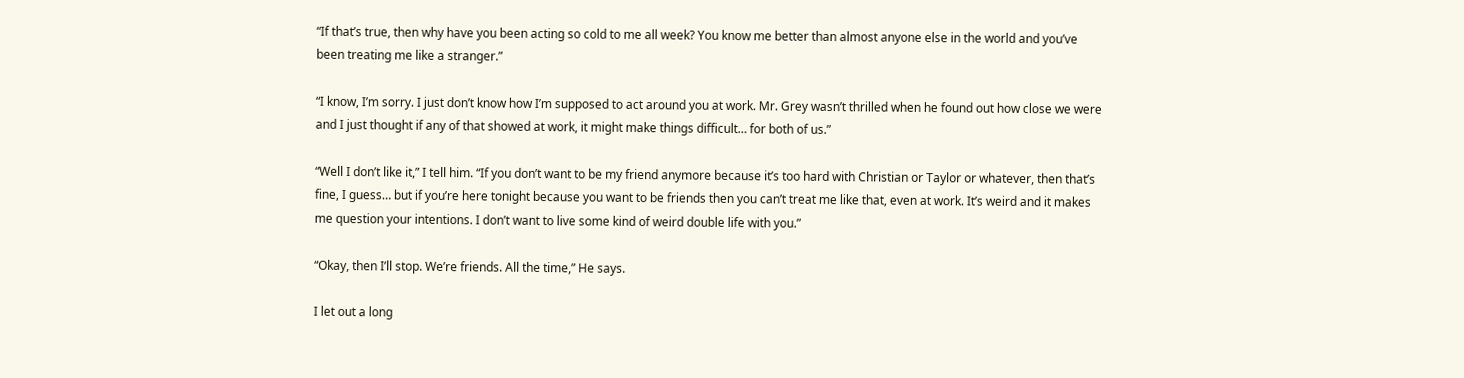“If that’s true, then why have you been acting so cold to me all week? You know me better than almost anyone else in the world and you’ve been treating me like a stranger.”

“I know, I’m sorry. I just don’t know how I’m supposed to act around you at work. Mr. Grey wasn’t thrilled when he found out how close we were and I just thought if any of that showed at work, it might make things difficult… for both of us.”

“Well I don’t like it,” I tell him. “If you don’t want to be my friend anymore because it’s too hard with Christian or Taylor or whatever, then that’s fine, I guess… but if you’re here tonight because you want to be friends then you can’t treat me like that, even at work. It’s weird and it makes me question your intentions. I don’t want to live some kind of weird double life with you.”

“Okay, then I’ll stop. We’re friends. All the time,” He says.

I let out a long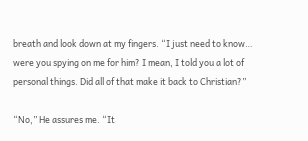breath and look down at my fingers. “I just need to know… were you spying on me for him? I mean, I told you a lot of personal things. Did all of that make it back to Christian?”

“No,” He assures me. “It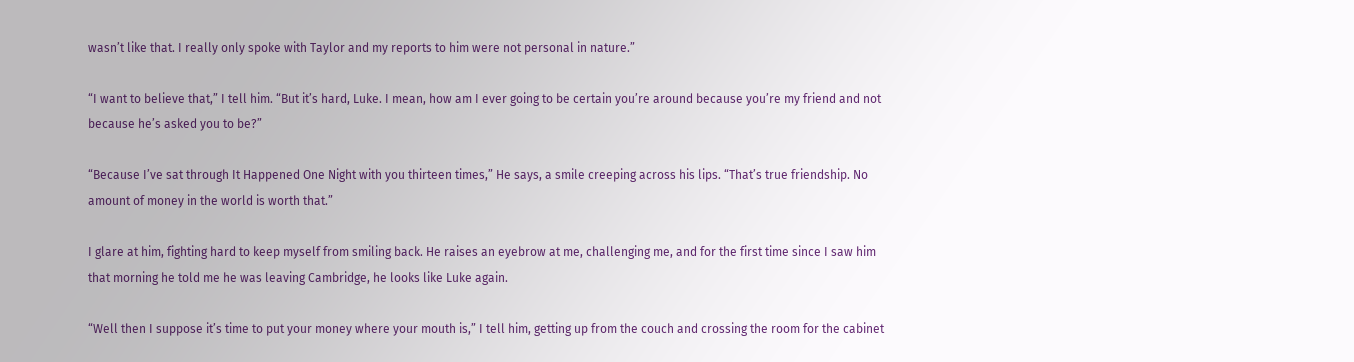wasn’t like that. I really only spoke with Taylor and my reports to him were not personal in nature.”

“I want to believe that,” I tell him. “But it’s hard, Luke. I mean, how am I ever going to be certain you’re around because you’re my friend and not because he’s asked you to be?”

“Because I’ve sat through It Happened One Night with you thirteen times,” He says, a smile creeping across his lips. “That’s true friendship. No amount of money in the world is worth that.”

I glare at him, fighting hard to keep myself from smiling back. He raises an eyebrow at me, challenging me, and for the first time since I saw him that morning he told me he was leaving Cambridge, he looks like Luke again.

“Well then I suppose it’s time to put your money where your mouth is,” I tell him, getting up from the couch and crossing the room for the cabinet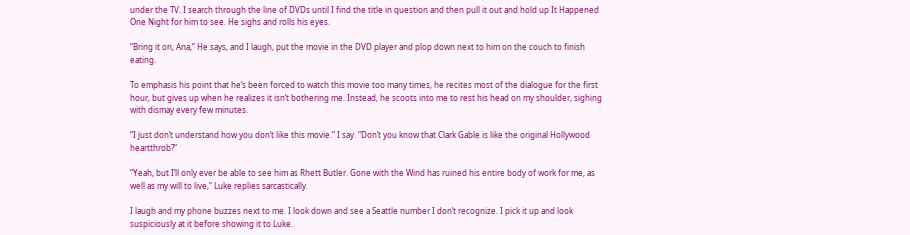under the TV. I search through the line of DVDs until I find the title in question and then pull it out and hold up It Happened One Night for him to see. He sighs and rolls his eyes.

“Bring it on, Ana,” He says, and I laugh, put the movie in the DVD player and plop down next to him on the couch to finish eating.

To emphasis his point that he’s been forced to watch this movie too many times, he recites most of the dialogue for the first hour, but gives up when he realizes it isn’t bothering me. Instead, he scoots into me to rest his head on my shoulder, sighing with dismay every few minutes.

“I just don’t understand how you don’t like this movie.” I say. “Don’t you know that Clark Gable is like the original Hollywood heartthrob?”

“Yeah, but I’ll only ever be able to see him as Rhett Butler. Gone with the Wind has ruined his entire body of work for me, as well as my will to live,” Luke replies sarcastically.

I laugh and my phone buzzes next to me. I look down and see a Seattle number I don’t recognize. I pick it up and look suspiciously at it before showing it to Luke.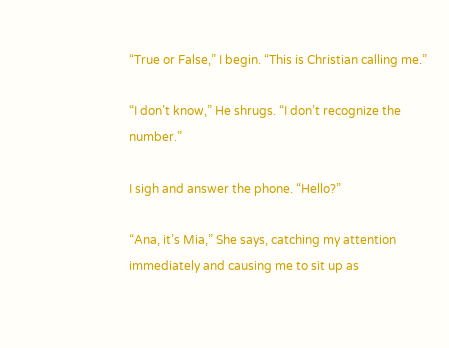“True or False,” I begin. “This is Christian calling me.”

“I don’t know,” He shrugs. “I don’t recognize the number.”

I sigh and answer the phone. “Hello?”

“Ana, it’s Mia,” She says, catching my attention immediately and causing me to sit up as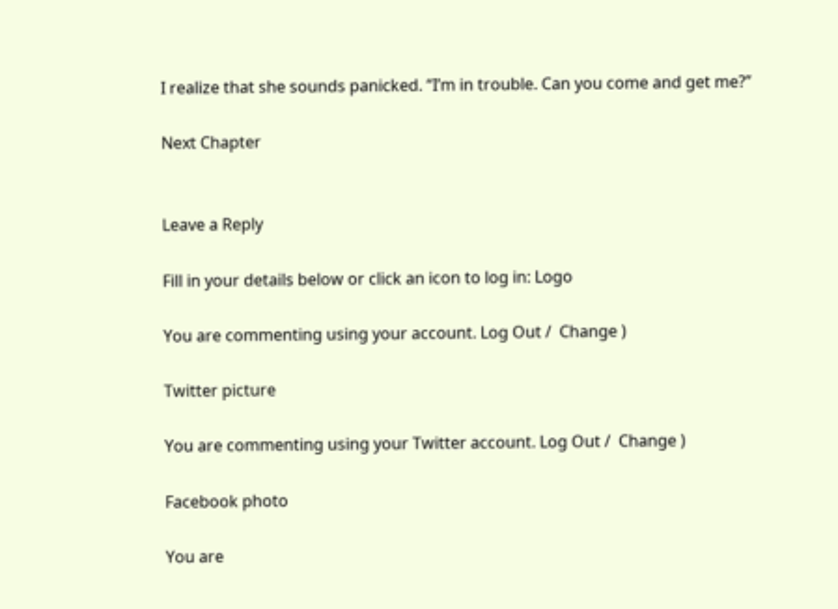I realize that she sounds panicked. “I’m in trouble. Can you come and get me?”

Next Chapter


Leave a Reply

Fill in your details below or click an icon to log in: Logo

You are commenting using your account. Log Out /  Change )

Twitter picture

You are commenting using your Twitter account. Log Out /  Change )

Facebook photo

You are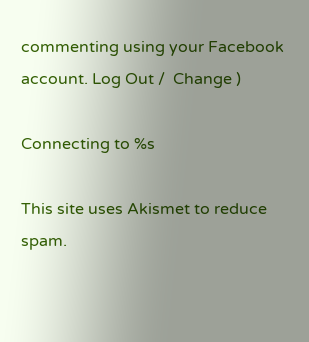commenting using your Facebook account. Log Out /  Change )

Connecting to %s

This site uses Akismet to reduce spam.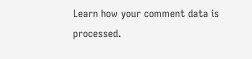Learn how your comment data is processed.